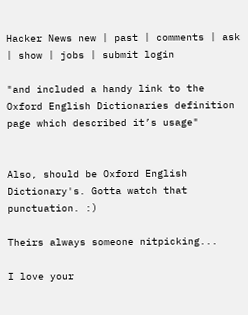Hacker News new | past | comments | ask | show | jobs | submit login

"and included a handy link to the Oxford English Dictionaries definition page which described it’s usage"


Also, should be Oxford English Dictionary's. Gotta watch that punctuation. :)

Theirs always someone nitpicking...

I love your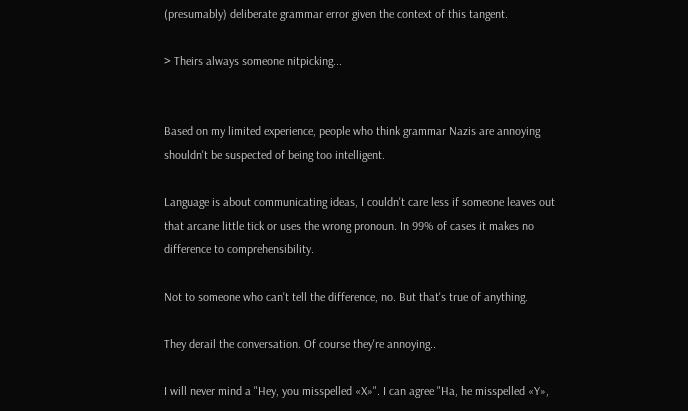(presumably) deliberate grammar error given the context of this tangent.

> Theirs always someone nitpicking...


Based on my limited experience, people who think grammar Nazis are annoying shouldn't be suspected of being too intelligent.

Language is about communicating ideas, I couldn't care less if someone leaves out that arcane little tick or uses the wrong pronoun. In 99% of cases it makes no difference to comprehensibility.

Not to someone who can't tell the difference, no. But that's true of anything.

They derail the conversation. Of course they're annoying..

I will never mind a "Hey, you misspelled «X»". I can agree "Ha, he misspelled «Y»,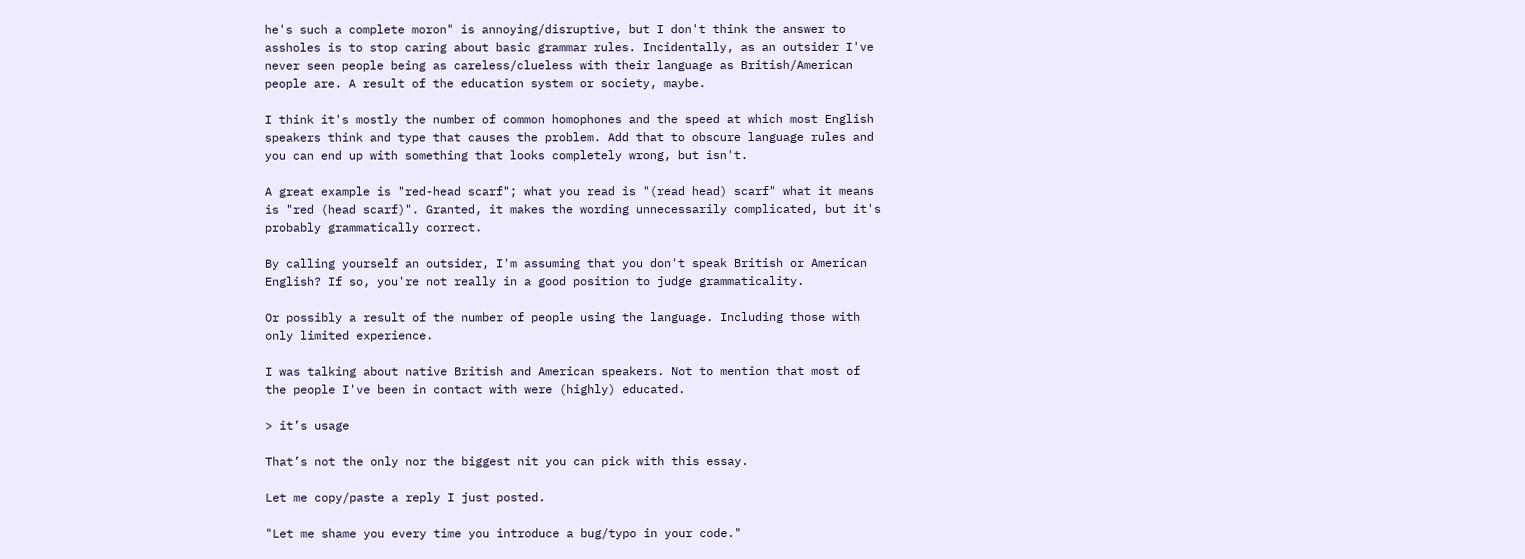he's such a complete moron" is annoying/disruptive, but I don't think the answer to assholes is to stop caring about basic grammar rules. Incidentally, as an outsider I've never seen people being as careless/clueless with their language as British/American people are. A result of the education system or society, maybe.

I think it's mostly the number of common homophones and the speed at which most English speakers think and type that causes the problem. Add that to obscure language rules and you can end up with something that looks completely wrong, but isn't.

A great example is "red-head scarf"; what you read is "(read head) scarf" what it means is "red (head scarf)". Granted, it makes the wording unnecessarily complicated, but it's probably grammatically correct.

By calling yourself an outsider, I'm assuming that you don't speak British or American English? If so, you're not really in a good position to judge grammaticality.

Or possibly a result of the number of people using the language. Including those with only limited experience.

I was talking about native British and American speakers. Not to mention that most of the people I've been in contact with were (highly) educated.

> it’s usage

That’s not the only nor the biggest nit you can pick with this essay.

Let me copy/paste a reply I just posted.

"Let me shame you every time you introduce a bug/typo in your code."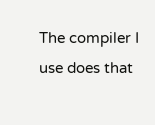The compiler I use does that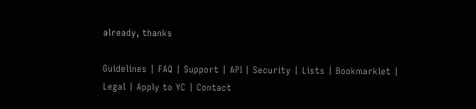already, thanks

Guidelines | FAQ | Support | API | Security | Lists | Bookmarklet | Legal | Apply to YC | Contact